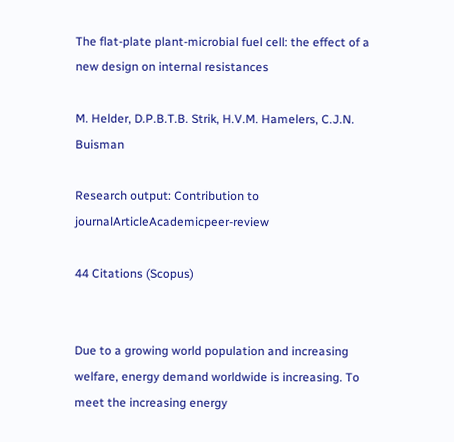The flat-plate plant-microbial fuel cell: the effect of a new design on internal resistances

M. Helder, D.P.B.T.B. Strik, H.V.M. Hamelers, C.J.N. Buisman

Research output: Contribution to journalArticleAcademicpeer-review

44 Citations (Scopus)


Due to a growing world population and increasing welfare, energy demand worldwide is increasing. To meet the increasing energy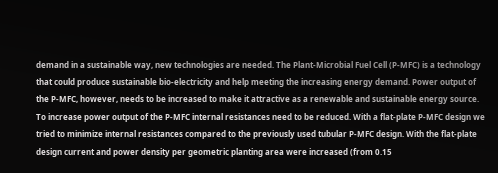demand in a sustainable way, new technologies are needed. The Plant-Microbial Fuel Cell (P-MFC) is a technology that could produce sustainable bio-electricity and help meeting the increasing energy demand. Power output of the P-MFC, however, needs to be increased to make it attractive as a renewable and sustainable energy source. To increase power output of the P-MFC internal resistances need to be reduced. With a flat-plate P-MFC design we tried to minimize internal resistances compared to the previously used tubular P-MFC design. With the flat-plate design current and power density per geometric planting area were increased (from 0.15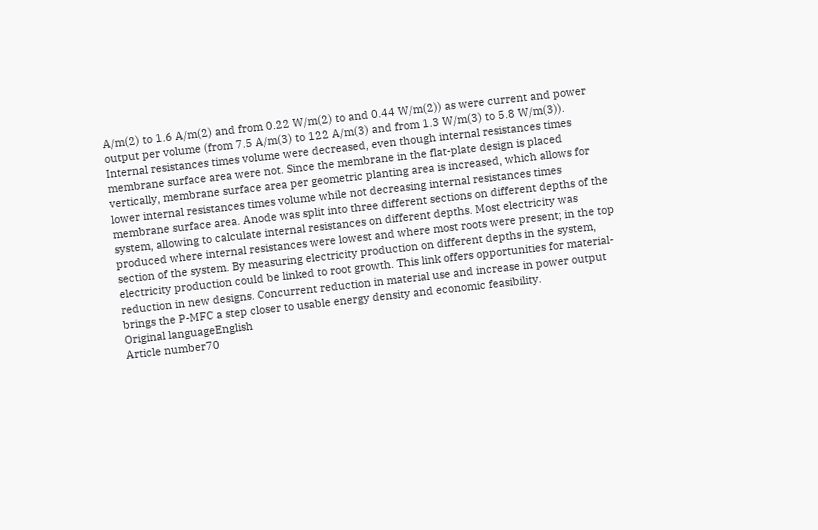A/m(2) to 1.6 A/m(2) and from 0.22 W/m(2) to and 0.44 W/m(2)) as were current and power output per volume (from 7.5 A/m(3) to 122 A/m(3) and from 1.3 W/m(3) to 5.8 W/m(3)). Internal resistances times volume were decreased, even though internal resistances times membrane surface area were not. Since the membrane in the flat-plate design is placed vertically, membrane surface area per geometric planting area is increased, which allows for lower internal resistances times volume while not decreasing internal resistances times membrane surface area. Anode was split into three different sections on different depths of the system, allowing to calculate internal resistances on different depths. Most electricity was produced where internal resistances were lowest and where most roots were present; in the top section of the system. By measuring electricity production on different depths in the system, electricity production could be linked to root growth. This link offers opportunities for material-reduction in new designs. Concurrent reduction in material use and increase in power output brings the P-MFC a step closer to usable energy density and economic feasibility.
Original languageEnglish
Article number70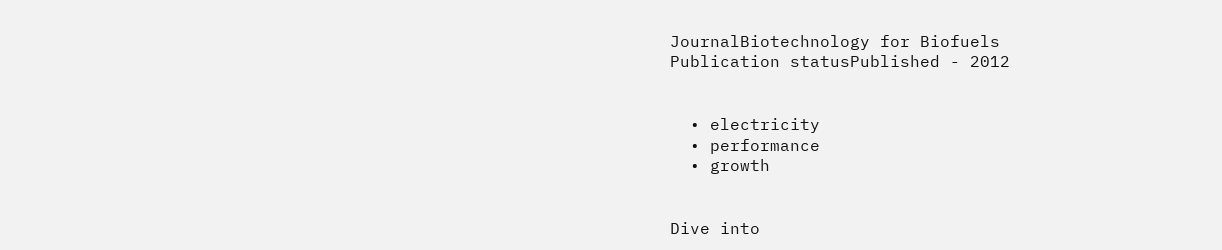JournalBiotechnology for Biofuels
Publication statusPublished - 2012


  • electricity
  • performance
  • growth


Dive into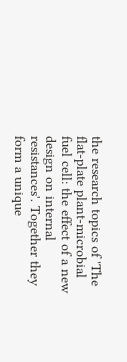the research topics of 'The flat-plate plant-microbial fuel cell: the effect of a new design on internal resistances'. Together they form a unique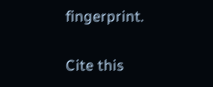fingerprint.

Cite this